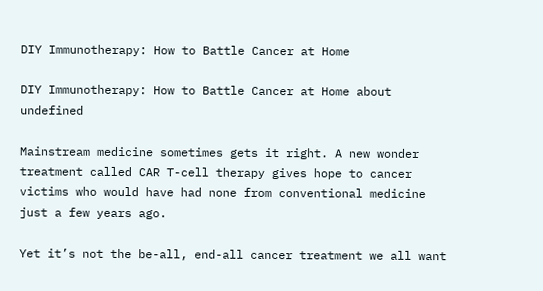DIY Immunotherapy: How to Battle Cancer at Home

DIY Immunotherapy: How to Battle Cancer at Home about undefined

Mainstream medicine sometimes gets it right. A new wonder treatment called CAR T-cell therapy gives hope to cancer victims who would have had none from conventional medicine just a few years ago.

Yet it’s not the be-all, end-all cancer treatment we all want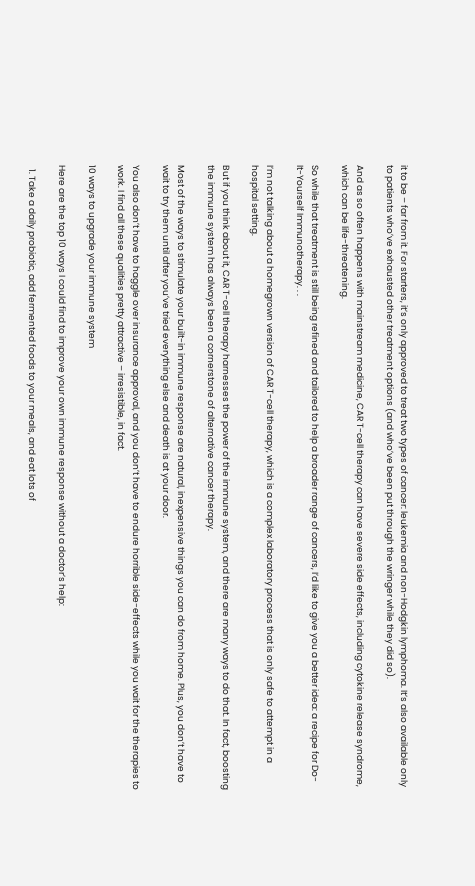it to be – far from it. For starters, it’s only approved to treat two types of cancer: leukemia and non-Hodgkin lymphoma. It’s also available only to patients who’ve exhausted other treatment options (and who’ve been put through the wringer while they did so).

And as so often happens with mainstream medicine, CAR T-cell therapy can have severe side effects, including cytokine release syndrome, which can be life-threatening.

So while that treatment is still being refined and tailored to help a broader range of cancers, I’d like to give you a better idea: a recipe for Do-It-Yourself Immunotherapy. . .

I’m not talking about a homegrown version of CAR T-cell therapy, which is a complex laboratory process that is only safe to attempt in a hospital setting.

But if you think about it, CAR T-cell therapy harnesses the power of the immune system, and there are many ways to do that. In fact, boosting the immune system has always been a cornerstone of alternative cancer therapy.

Most of the ways to stimulate your built-in immune response are natural, inexpensive things you can do from home. Plus, you don’t have to wait to try them until after you’ve tried everything else and death is at your door.

You also don’t have to haggle over insurance approval, and you don’t have to endure horrible side-effects while you wait for the therapies to work. I find all these qualities pretty attractive – irresistible, in fact.

10 ways to upgrade your immune system

Here are the top 10 ways I could find to improve your own immune response without a doctor’s help:

  1. Take a daily probiotic, add fermented foods to your meals, and eat lots of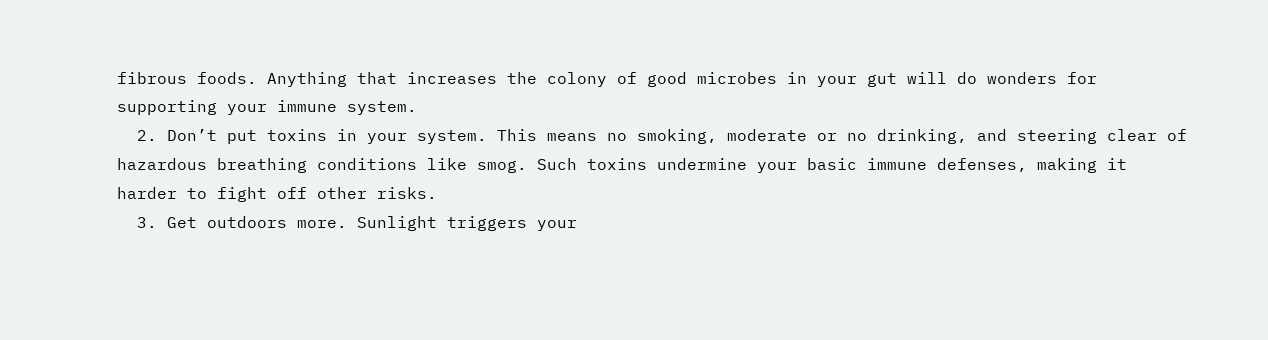fibrous foods. Anything that increases the colony of good microbes in your gut will do wonders for supporting your immune system.
  2. Don’t put toxins in your system. This means no smoking, moderate or no drinking, and steering clear of hazardous breathing conditions like smog. Such toxins undermine your basic immune defenses, making it harder to fight off other risks.
  3. Get outdoors more. Sunlight triggers your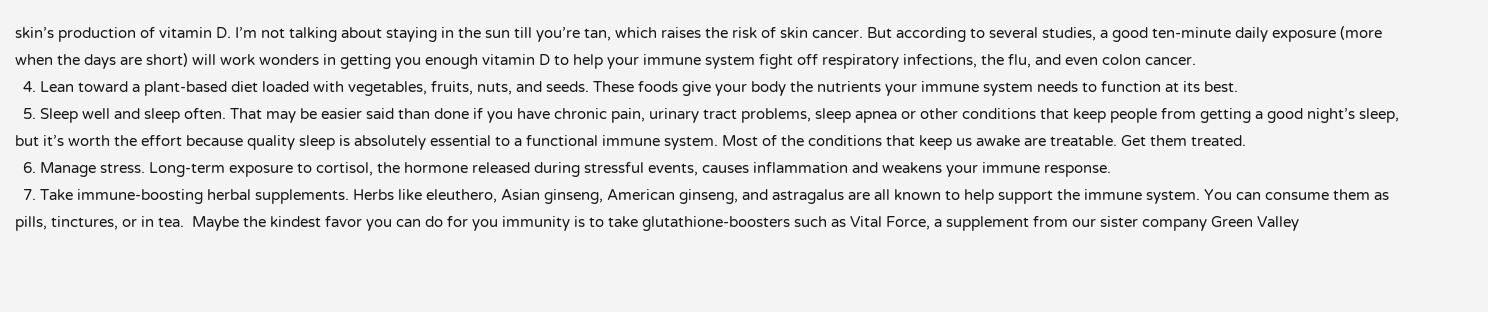skin’s production of vitamin D. I’m not talking about staying in the sun till you’re tan, which raises the risk of skin cancer. But according to several studies, a good ten-minute daily exposure (more when the days are short) will work wonders in getting you enough vitamin D to help your immune system fight off respiratory infections, the flu, and even colon cancer.
  4. Lean toward a plant-based diet loaded with vegetables, fruits, nuts, and seeds. These foods give your body the nutrients your immune system needs to function at its best.
  5. Sleep well and sleep often. That may be easier said than done if you have chronic pain, urinary tract problems, sleep apnea or other conditions that keep people from getting a good night’s sleep, but it’s worth the effort because quality sleep is absolutely essential to a functional immune system. Most of the conditions that keep us awake are treatable. Get them treated.
  6. Manage stress. Long-term exposure to cortisol, the hormone released during stressful events, causes inflammation and weakens your immune response.
  7. Take immune-boosting herbal supplements. Herbs like eleuthero, Asian ginseng, American ginseng, and astragalus are all known to help support the immune system. You can consume them as pills, tinctures, or in tea.  Maybe the kindest favor you can do for you immunity is to take glutathione-boosters such as Vital Force, a supplement from our sister company Green Valley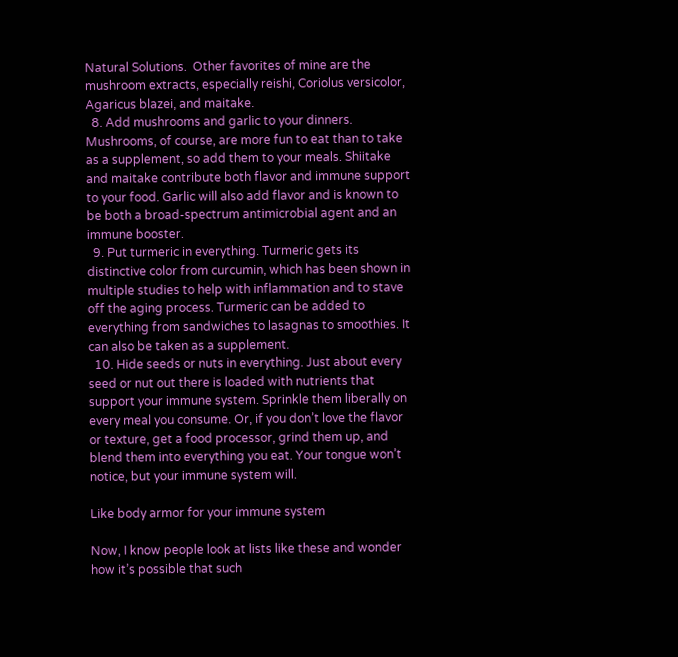Natural Solutions.  Other favorites of mine are the mushroom extracts, especially reishi, Coriolus versicolor, Agaricus blazei, and maitake.
  8. Add mushrooms and garlic to your dinners. Mushrooms, of course, are more fun to eat than to take as a supplement, so add them to your meals. Shiitake and maitake contribute both flavor and immune support to your food. Garlic will also add flavor and is known to be both a broad-spectrum antimicrobial agent and an immune booster.
  9. Put turmeric in everything. Turmeric gets its distinctive color from curcumin, which has been shown in multiple studies to help with inflammation and to stave off the aging process. Turmeric can be added to everything from sandwiches to lasagnas to smoothies. It can also be taken as a supplement.
  10. Hide seeds or nuts in everything. Just about every seed or nut out there is loaded with nutrients that support your immune system. Sprinkle them liberally on every meal you consume. Or, if you don’t love the flavor or texture, get a food processor, grind them up, and blend them into everything you eat. Your tongue won’t notice, but your immune system will.

Like body armor for your immune system

Now, I know people look at lists like these and wonder how it’s possible that such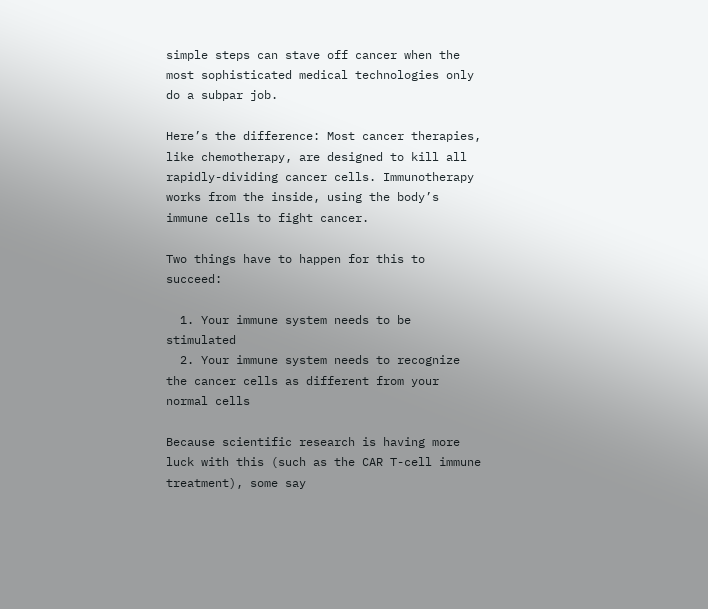simple steps can stave off cancer when the most sophisticated medical technologies only do a subpar job.

Here’s the difference: Most cancer therapies, like chemotherapy, are designed to kill all rapidly-dividing cancer cells. Immunotherapy works from the inside, using the body’s immune cells to fight cancer.

Two things have to happen for this to succeed:

  1. Your immune system needs to be stimulated
  2. Your immune system needs to recognize the cancer cells as different from your normal cells

Because scientific research is having more luck with this (such as the CAR T-cell immune treatment), some say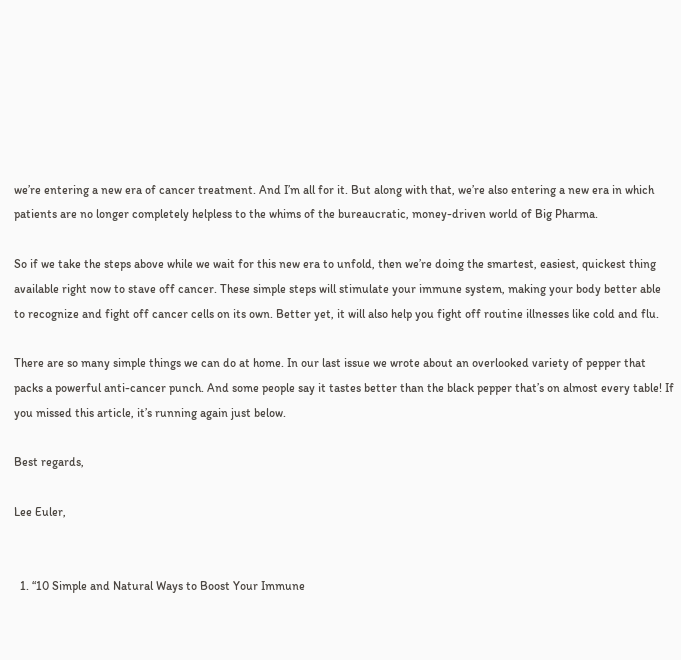we’re entering a new era of cancer treatment. And I’m all for it. But along with that, we’re also entering a new era in which patients are no longer completely helpless to the whims of the bureaucratic, money-driven world of Big Pharma.

So if we take the steps above while we wait for this new era to unfold, then we’re doing the smartest, easiest, quickest thing available right now to stave off cancer. These simple steps will stimulate your immune system, making your body better able to recognize and fight off cancer cells on its own. Better yet, it will also help you fight off routine illnesses like cold and flu.

There are so many simple things we can do at home. In our last issue we wrote about an overlooked variety of pepper that packs a powerful anti-cancer punch. And some people say it tastes better than the black pepper that’s on almost every table! If you missed this article, it’s running again just below.

Best regards,

Lee Euler,


  1. “10 Simple and Natural Ways to Boost Your Immune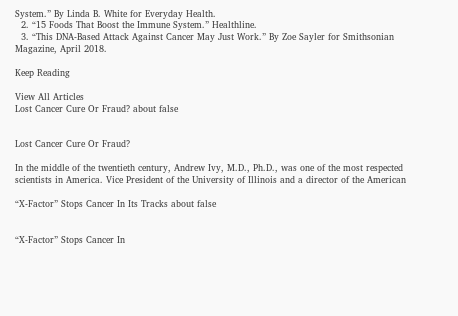System.” By Linda B. White for Everyday Health.
  2. “15 Foods That Boost the Immune System.” Healthline.
  3. “This DNA-Based Attack Against Cancer May Just Work.” By Zoe Sayler for Smithsonian Magazine, April 2018.

Keep Reading

View All Articles
Lost Cancer Cure Or Fraud? about false


Lost Cancer Cure Or Fraud?

In the middle of the twentieth century, Andrew Ivy, M.D., Ph.D., was one of the most respected scientists in America. Vice President of the University of Illinois and a director of the American

“X-Factor” Stops Cancer In Its Tracks about false


“X-Factor” Stops Cancer In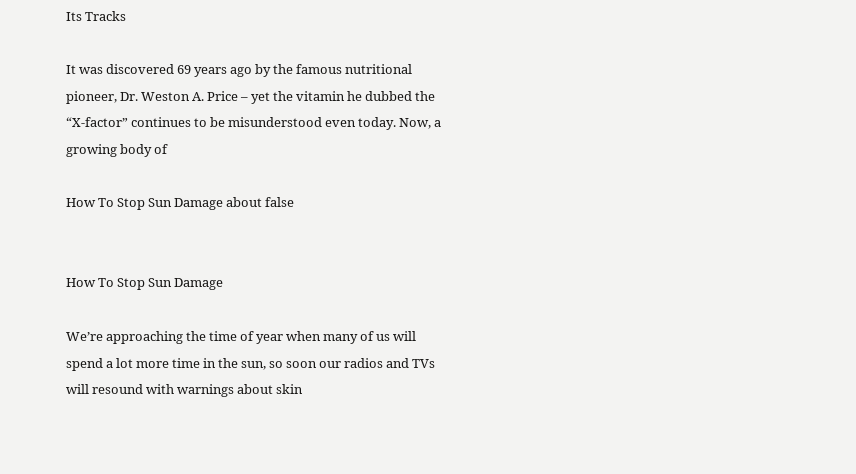Its Tracks

It was discovered 69 years ago by the famous nutritional pioneer, Dr. Weston A. Price – yet the vitamin he dubbed the “X-factor” continues to be misunderstood even today. Now, a growing body of

How To Stop Sun Damage about false


How To Stop Sun Damage

We’re approaching the time of year when many of us will spend a lot more time in the sun, so soon our radios and TVs will resound with warnings about skin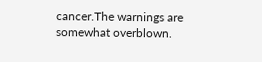cancer.The warnings are somewhat overblown.